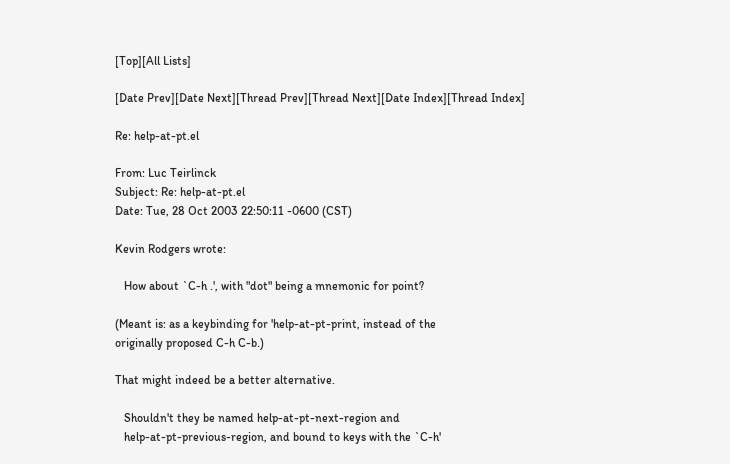[Top][All Lists]

[Date Prev][Date Next][Thread Prev][Thread Next][Date Index][Thread Index]

Re: help-at-pt.el

From: Luc Teirlinck
Subject: Re: help-at-pt.el
Date: Tue, 28 Oct 2003 22:50:11 -0600 (CST)

Kevin Rodgers wrote:

   How about `C-h .', with "dot" being a mnemonic for point?

(Meant is: as a keybinding for 'help-at-pt-print, instead of the
originally proposed C-h C-b.)

That might indeed be a better alternative.

   Shouldn't they be named help-at-pt-next-region and
   help-at-pt-previous-region, and bound to keys with the `C-h'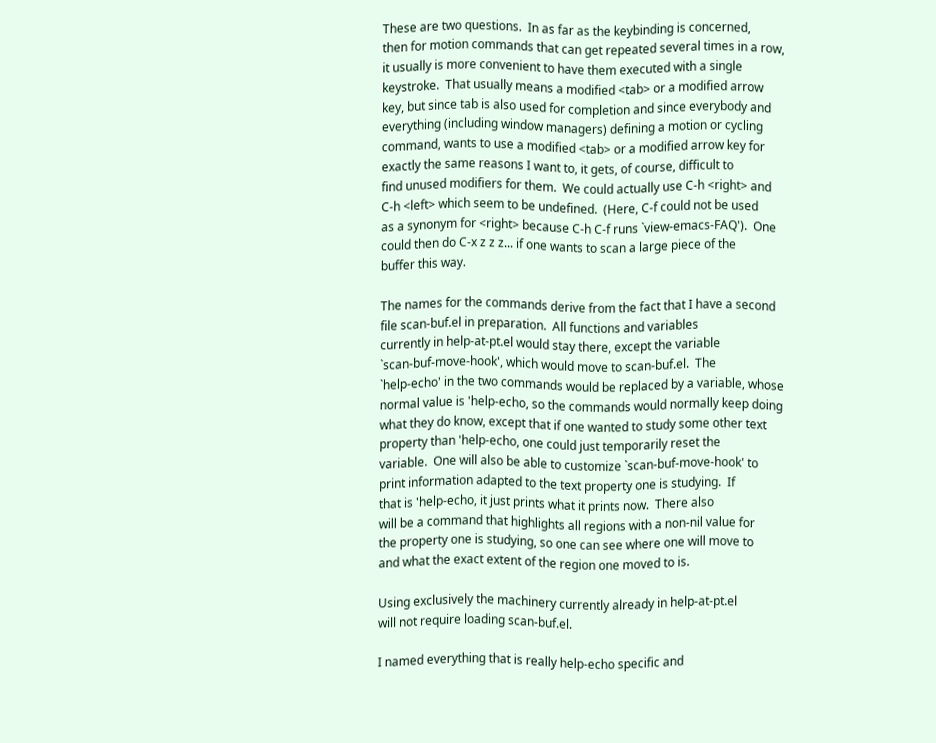These are two questions.  In as far as the keybinding is concerned,
then for motion commands that can get repeated several times in a row,
it usually is more convenient to have them executed with a single
keystroke.  That usually means a modified <tab> or a modified arrow
key, but since tab is also used for completion and since everybody and
everything (including window managers) defining a motion or cycling
command, wants to use a modified <tab> or a modified arrow key for
exactly the same reasons I want to, it gets, of course, difficult to
find unused modifiers for them.  We could actually use C-h <right> and
C-h <left> which seem to be undefined.  (Here, C-f could not be used
as a synonym for <right> because C-h C-f runs `view-emacs-FAQ').  One
could then do C-x z z z... if one wants to scan a large piece of the
buffer this way.

The names for the commands derive from the fact that I have a second
file scan-buf.el in preparation.  All functions and variables
currently in help-at-pt.el would stay there, except the variable
`scan-buf-move-hook', which would move to scan-buf.el.  The
`help-echo' in the two commands would be replaced by a variable, whose
normal value is 'help-echo, so the commands would normally keep doing
what they do know, except that if one wanted to study some other text
property than 'help-echo, one could just temporarily reset the
variable.  One will also be able to customize `scan-buf-move-hook' to
print information adapted to the text property one is studying.  If
that is 'help-echo, it just prints what it prints now.  There also
will be a command that highlights all regions with a non-nil value for
the property one is studying, so one can see where one will move to
and what the exact extent of the region one moved to is.

Using exclusively the machinery currently already in help-at-pt.el
will not require loading scan-buf.el.

I named everything that is really help-echo specific and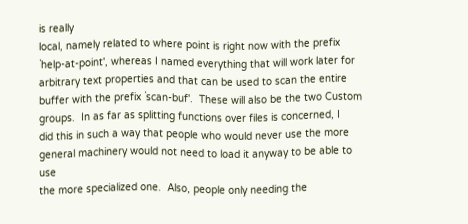is really
local, namely related to where point is right now with the prefix
`help-at-point', whereas I named everything that will work later for
arbitrary text properties and that can be used to scan the entire
buffer with the prefix `scan-buf'.  These will also be the two Custom
groups.  In as far as splitting functions over files is concerned, I
did this in such a way that people who would never use the more
general machinery would not need to load it anyway to be able to use
the more specialized one.  Also, people only needing the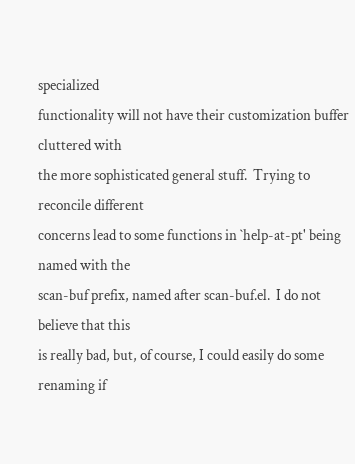specialized
functionality will not have their customization buffer cluttered with
the more sophisticated general stuff.  Trying to reconcile different
concerns lead to some functions in `help-at-pt' being named with the
scan-buf prefix, named after scan-buf.el.  I do not believe that this
is really bad, but, of course, I could easily do some renaming if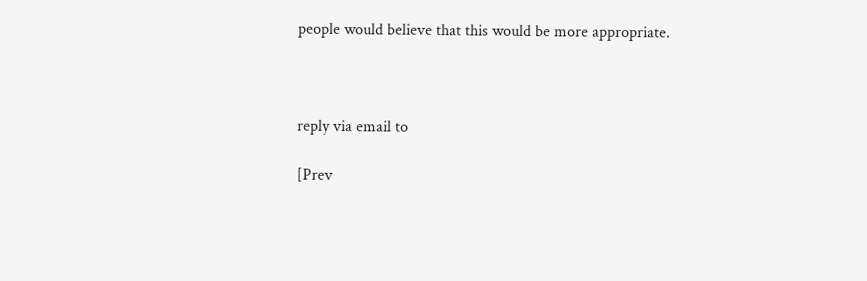people would believe that this would be more appropriate.



reply via email to

[Prev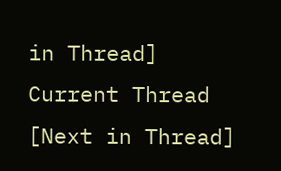in Thread] Current Thread [Next in Thread]